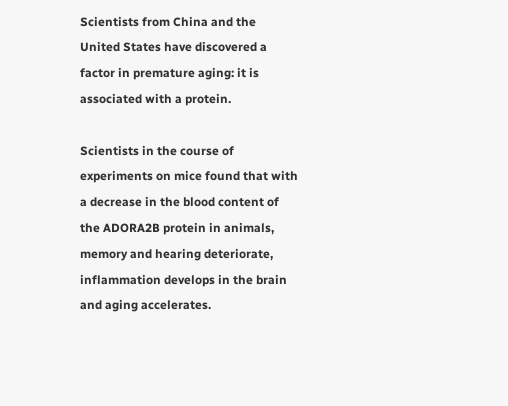Scientists from China and the United States have discovered a factor in premature aging: it is associated with a protein.

Scientists in the course of experiments on mice found that with a decrease in the blood content of the ADORA2B protein in animals, memory and hearing deteriorate, inflammation develops in the brain and aging accelerates.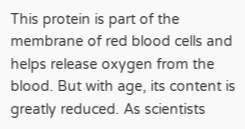This protein is part of the membrane of red blood cells and helps release oxygen from the blood. But with age, its content is greatly reduced. As scientists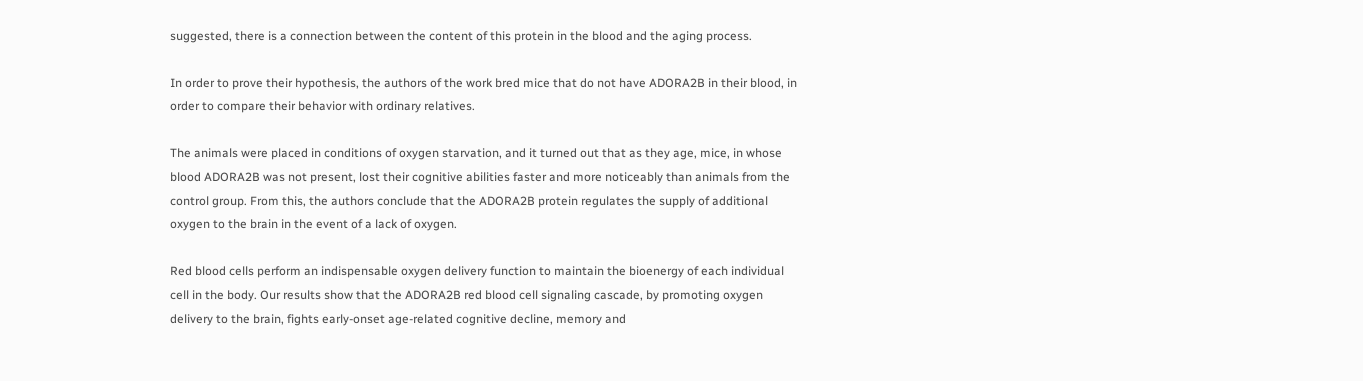suggested, there is a connection between the content of this protein in the blood and the aging process.

In order to prove their hypothesis, the authors of the work bred mice that do not have ADORA2B in their blood, in order to compare their behavior with ordinary relatives.

The animals were placed in conditions of oxygen starvation, and it turned out that as they age, mice, in whose blood ADORA2B was not present, lost their cognitive abilities faster and more noticeably than animals from the control group. From this, the authors conclude that the ADORA2B protein regulates the supply of additional oxygen to the brain in the event of a lack of oxygen.

Red blood cells perform an indispensable oxygen delivery function to maintain the bioenergy of each individual cell in the body. Our results show that the ADORA2B red blood cell signaling cascade, by promoting oxygen delivery to the brain, fights early-onset age-related cognitive decline, memory and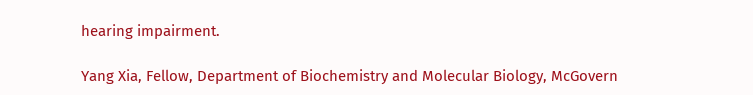hearing impairment.

Yang Xia, Fellow, Department of Biochemistry and Molecular Biology, McGovern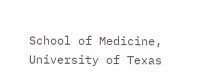School of Medicine, University of Texas